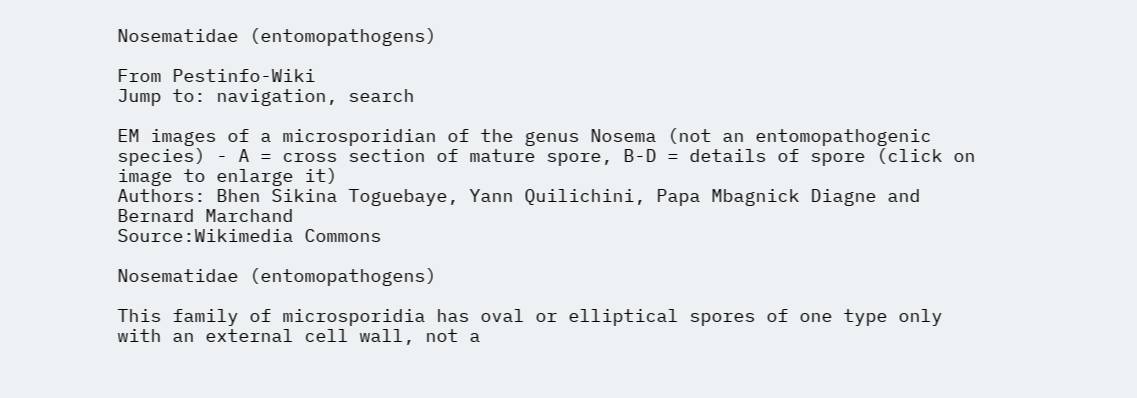Nosematidae (entomopathogens)

From Pestinfo-Wiki
Jump to: navigation, search

EM images of a microsporidian of the genus Nosema (not an entomopathogenic species) - A = cross section of mature spore, B-D = details of spore (click on image to enlarge it)
Authors: Bhen Sikina Toguebaye, Yann Quilichini, Papa Mbagnick Diagne and Bernard Marchand
Source:Wikimedia Commons

Nosematidae (entomopathogens)

This family of microsporidia has oval or elliptical spores of one type only with an external cell wall, not a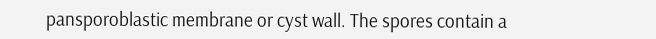pansporoblastic membrane or cyst wall. The spores contain a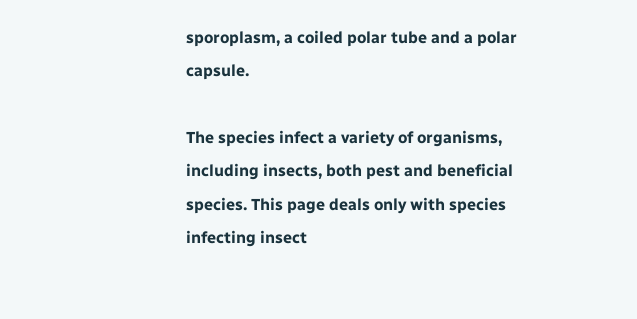sporoplasm, a coiled polar tube and a polar capsule.

The species infect a variety of organisms, including insects, both pest and beneficial species. This page deals only with species infecting insect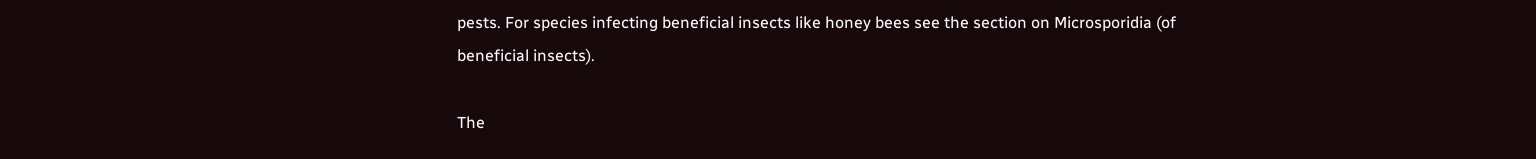pests. For species infecting beneficial insects like honey bees see the section on Microsporidia (of beneficial insects).

The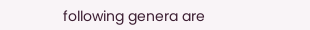following genera are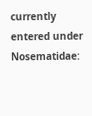currently entered under Nosematidae: